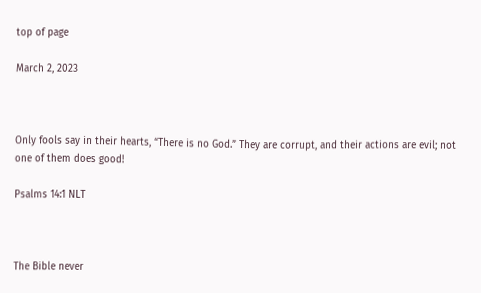top of page

March 2, 2023



Only fools say in their hearts, “There is no God.” They are corrupt, and their actions are evil; not one of them does good!

Psalms 14:1 NLT



The Bible never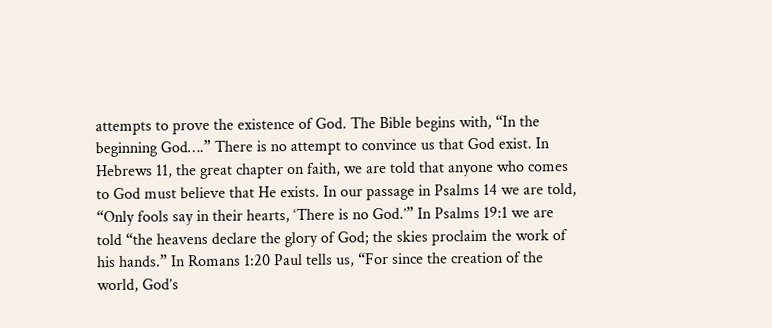attempts to prove the existence of God. The Bible begins with, “In the beginning God….” There is no attempt to convince us that God exist. In Hebrews 11, the great chapter on faith, we are told that anyone who comes to God must believe that He exists. In our passage in Psalms 14 we are told, “Only fools say in their hearts, ‘There is no God.’” In Psalms 19:1 we are told “the heavens declare the glory of God; the skies proclaim the work of his hands.” In Romans 1:20 Paul tells us, “For since the creation of the world, God’s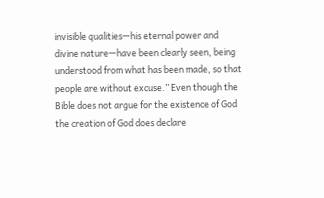invisible qualities—his eternal power and divine nature—have been clearly seen, being understood from what has been made, so that people are without excuse.” Even though the Bible does not argue for the existence of God the creation of God does declare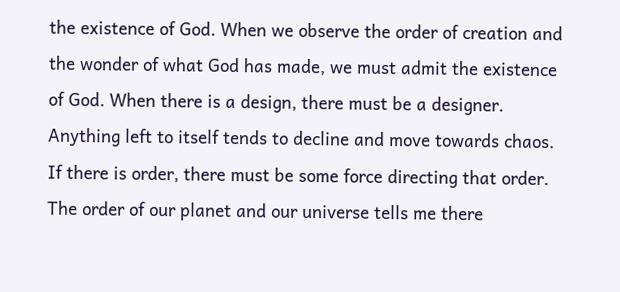the existence of God. When we observe the order of creation and the wonder of what God has made, we must admit the existence of God. When there is a design, there must be a designer. Anything left to itself tends to decline and move towards chaos. If there is order, there must be some force directing that order. The order of our planet and our universe tells me there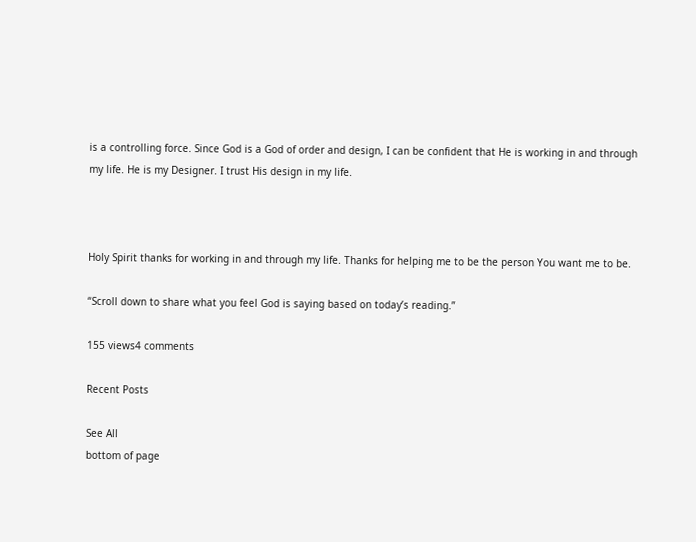is a controlling force. Since God is a God of order and design, I can be confident that He is working in and through my life. He is my Designer. I trust His design in my life.



Holy Spirit thanks for working in and through my life. Thanks for helping me to be the person You want me to be.

“Scroll down to share what you feel God is saying based on today’s reading.”

155 views4 comments

Recent Posts

See All
bottom of page